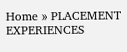Home » PLACEMENT EXPERIENCES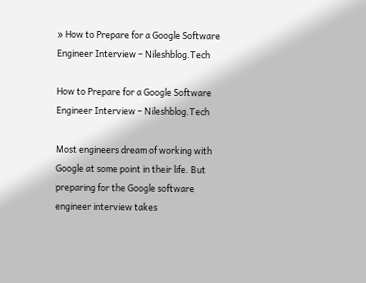» How to Prepare for a Google Software Engineer Interview – Nileshblog.Tech

How to Prepare for a Google Software Engineer Interview – Nileshblog.Tech

Most engineers dream of working with Google at some point in their life. But preparing for the Google software engineer interview takes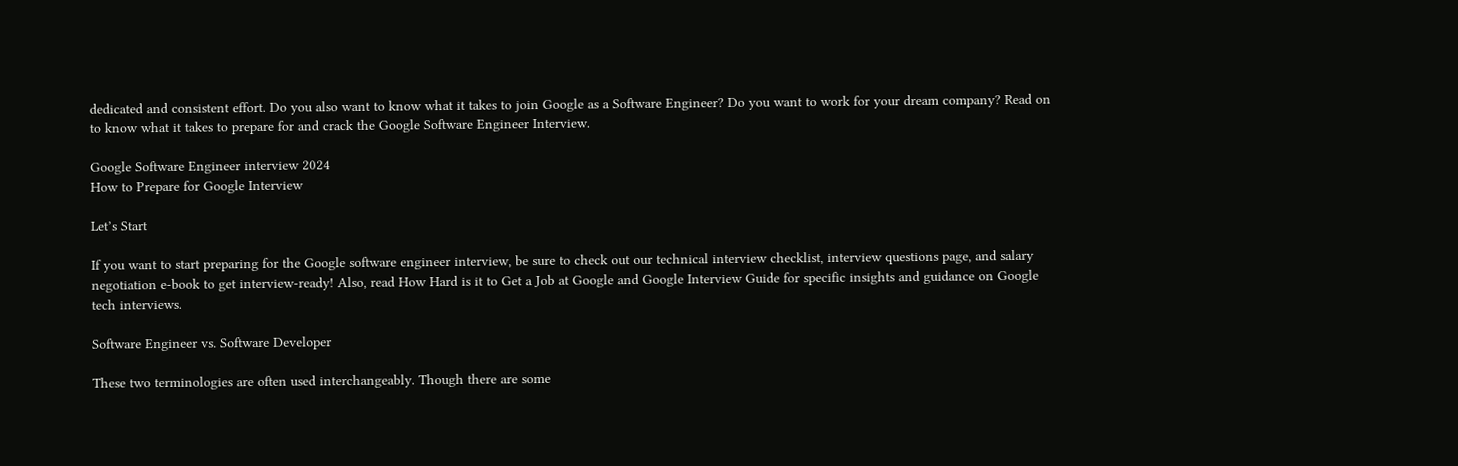dedicated and consistent effort. Do you also want to know what it takes to join Google as a Software Engineer? Do you want to work for your dream company? Read on to know what it takes to prepare for and crack the Google Software Engineer Interview.

Google Software Engineer interview 2024
How to Prepare for Google Interview

Let’s Start

If you want to start preparing for the Google software engineer interview, be sure to check out our technical interview checklist, interview questions page, and salary negotiation e-book to get interview-ready! Also, read How Hard is it to Get a Job at Google and Google Interview Guide for specific insights and guidance on Google tech interviews.

Software Engineer vs. Software Developer

These two terminologies are often used interchangeably. Though there are some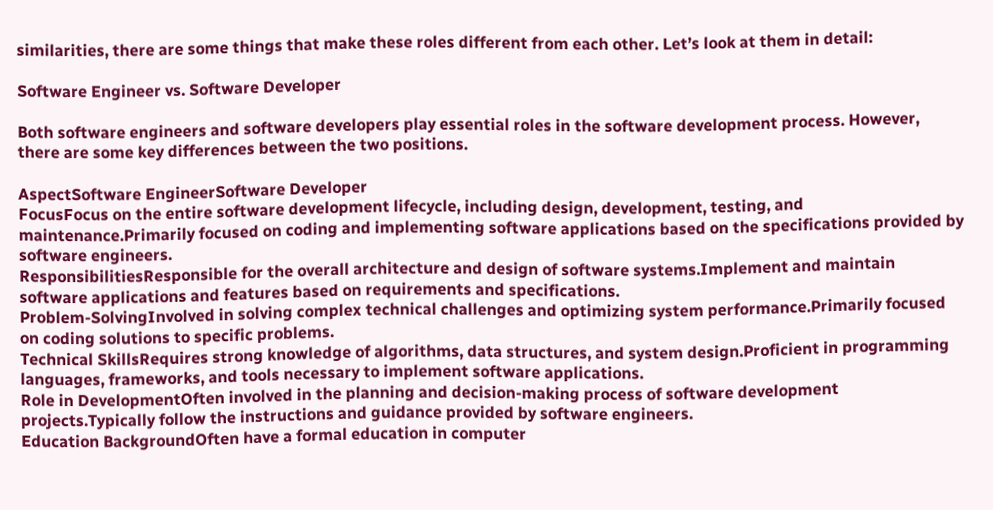similarities, there are some things that make these roles different from each other. Let’s look at them in detail:

Software Engineer vs. Software Developer

Both software engineers and software developers play essential roles in the software development process. However, there are some key differences between the two positions.

AspectSoftware EngineerSoftware Developer
FocusFocus on the entire software development lifecycle, including design, development, testing, and maintenance.Primarily focused on coding and implementing software applications based on the specifications provided by software engineers.
ResponsibilitiesResponsible for the overall architecture and design of software systems.Implement and maintain software applications and features based on requirements and specifications.
Problem-SolvingInvolved in solving complex technical challenges and optimizing system performance.Primarily focused on coding solutions to specific problems.
Technical SkillsRequires strong knowledge of algorithms, data structures, and system design.Proficient in programming languages, frameworks, and tools necessary to implement software applications.
Role in DevelopmentOften involved in the planning and decision-making process of software development projects.Typically follow the instructions and guidance provided by software engineers.
Education BackgroundOften have a formal education in computer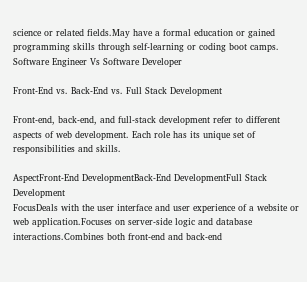science or related fields.May have a formal education or gained programming skills through self-learning or coding boot camps.
Software Engineer Vs Software Developer

Front-End vs. Back-End vs. Full Stack Development

Front-end, back-end, and full-stack development refer to different aspects of web development. Each role has its unique set of responsibilities and skills.

AspectFront-End DevelopmentBack-End DevelopmentFull Stack Development
FocusDeals with the user interface and user experience of a website or web application.Focuses on server-side logic and database interactions.Combines both front-end and back-end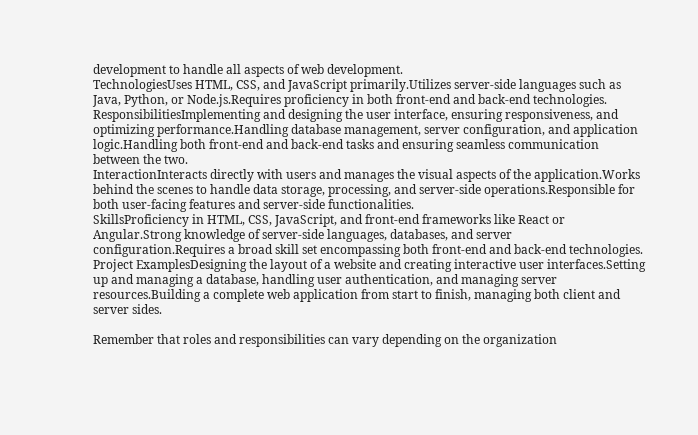development to handle all aspects of web development.
TechnologiesUses HTML, CSS, and JavaScript primarily.Utilizes server-side languages such as Java, Python, or Node.js.Requires proficiency in both front-end and back-end technologies.
ResponsibilitiesImplementing and designing the user interface, ensuring responsiveness, and optimizing performance.Handling database management, server configuration, and application logic.Handling both front-end and back-end tasks and ensuring seamless communication between the two.
InteractionInteracts directly with users and manages the visual aspects of the application.Works behind the scenes to handle data storage, processing, and server-side operations.Responsible for both user-facing features and server-side functionalities.
SkillsProficiency in HTML, CSS, JavaScript, and front-end frameworks like React or Angular.Strong knowledge of server-side languages, databases, and server configuration.Requires a broad skill set encompassing both front-end and back-end technologies.
Project ExamplesDesigning the layout of a website and creating interactive user interfaces.Setting up and managing a database, handling user authentication, and managing server resources.Building a complete web application from start to finish, managing both client and server sides.

Remember that roles and responsibilities can vary depending on the organization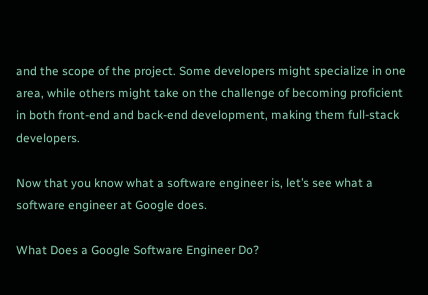and the scope of the project. Some developers might specialize in one area, while others might take on the challenge of becoming proficient in both front-end and back-end development, making them full-stack developers.

Now that you know what a software engineer is, let’s see what a software engineer at Google does.

What Does a Google Software Engineer Do?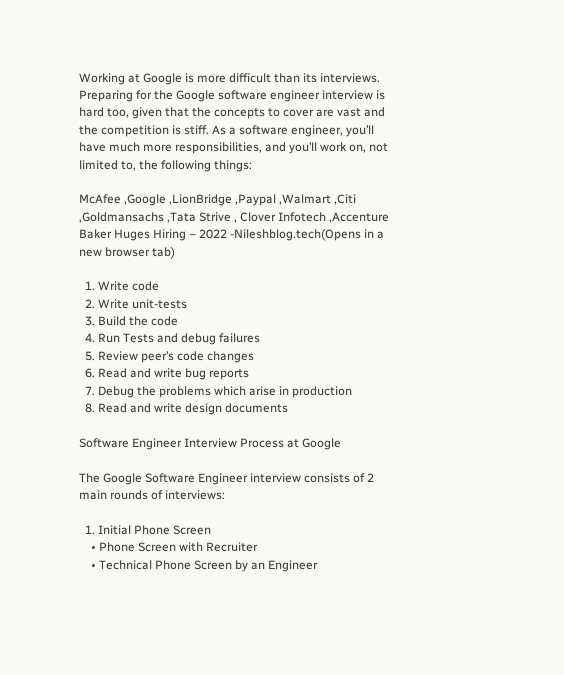Working at Google is more difficult than its interviews. Preparing for the Google software engineer interview is hard too, given that the concepts to cover are vast and the competition is stiff. As a software engineer, you’ll have much more responsibilities, and you’ll work on, not limited to, the following things:

McAfee ,Google ,LionBridge ,Paypal ,Walmart ,Citi ,Goldmansachs ,Tata Strive , Clover Infotech ,Accenture Baker Huges Hiring – 2022 -Nileshblog.tech(Opens in a new browser tab)

  1. Write code
  2. Write unit-tests
  3. Build the code
  4. Run Tests and debug failures
  5. Review peer’s code changes
  6. Read and write bug reports
  7. Debug the problems which arise in production
  8. Read and write design documents

Software Engineer Interview Process at Google

The Google Software Engineer interview consists of 2 main rounds of interviews:

  1. Initial Phone Screen
    • Phone Screen with Recruiter
    • Technical Phone Screen by an Engineer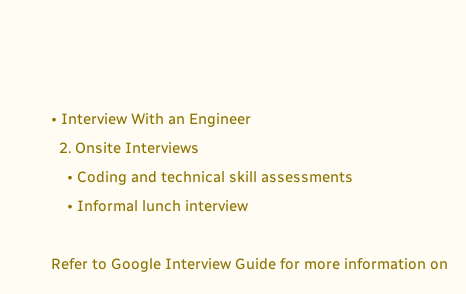• Interview With an Engineer
  2. Onsite Interviews
    • Coding and technical skill assessments
    • Informal lunch interview

Refer to Google Interview Guide for more information on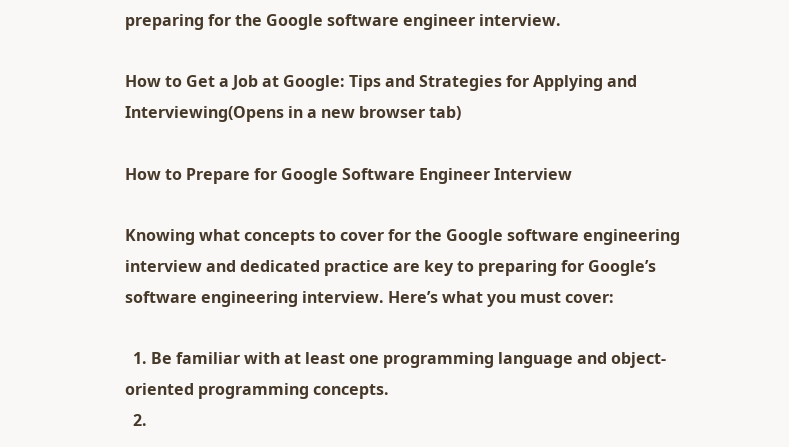preparing for the Google software engineer interview.

How to Get a Job at Google: Tips and Strategies for Applying and Interviewing(Opens in a new browser tab)

How to Prepare for Google Software Engineer Interview

Knowing what concepts to cover for the Google software engineering interview and dedicated practice are key to preparing for Google’s software engineering interview. Here’s what you must cover:

  1. Be familiar with at least one programming language and object-oriented programming concepts.
  2.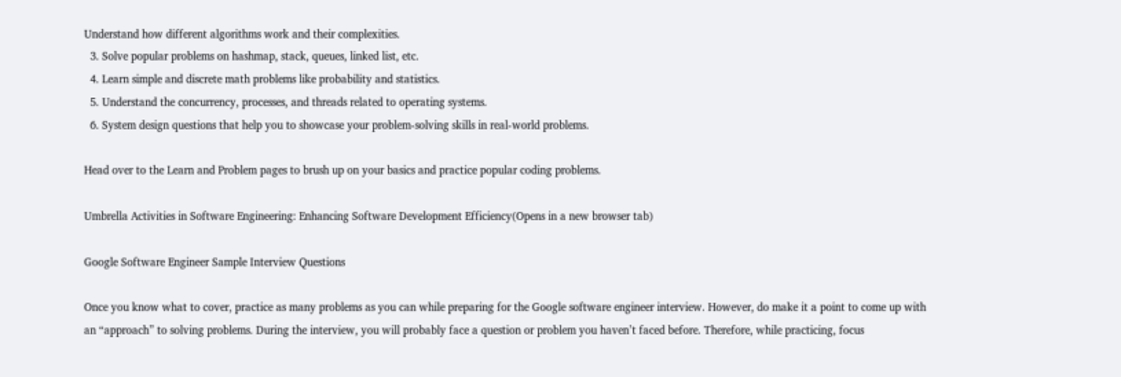Understand how different algorithms work and their complexities.
  3. Solve popular problems on hashmap, stack, queues, linked list, etc.
  4. Learn simple and discrete math problems like probability and statistics.
  5. Understand the concurrency, processes, and threads related to operating systems.
  6. System design questions that help you to showcase your problem-solving skills in real-world problems.

Head over to the Learn and Problem pages to brush up on your basics and practice popular coding problems.

Umbrella Activities in Software Engineering: Enhancing Software Development Efficiency(Opens in a new browser tab)

Google Software Engineer Sample Interview Questions

Once you know what to cover, practice as many problems as you can while preparing for the Google software engineer interview. However, do make it a point to come up with an “approach” to solving problems. During the interview, you will probably face a question or problem you haven’t faced before. Therefore, while practicing, focus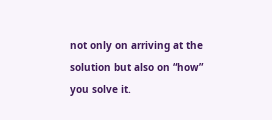not only on arriving at the solution but also on “how” you solve it.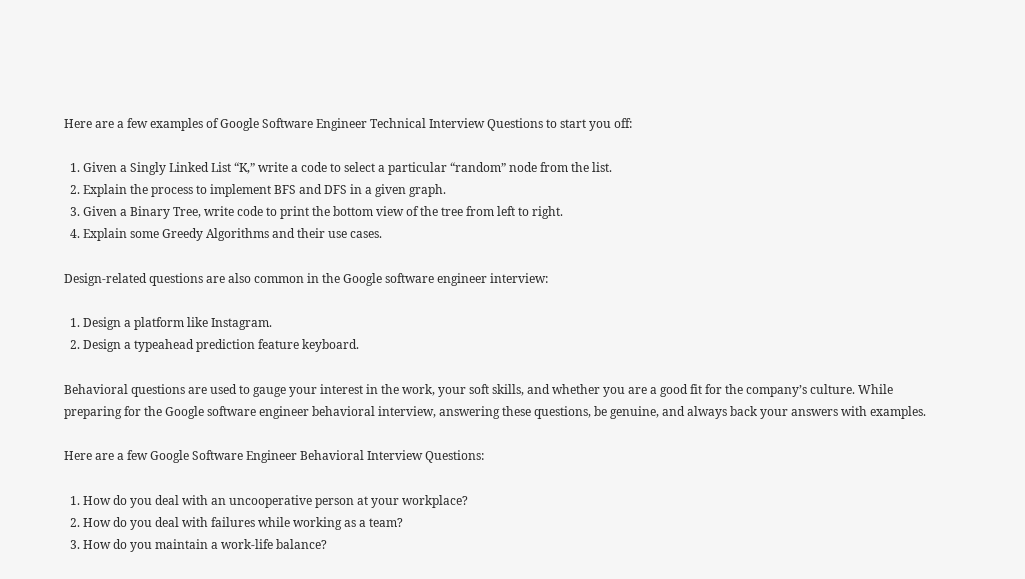Here are a few examples of Google Software Engineer Technical Interview Questions to start you off:

  1. Given a Singly Linked List “K,” write a code to select a particular “random” node from the list.
  2. Explain the process to implement BFS and DFS in a given graph.
  3. Given a Binary Tree, write code to print the bottom view of the tree from left to right.
  4. Explain some Greedy Algorithms and their use cases.

Design-related questions are also common in the Google software engineer interview:

  1. Design a platform like Instagram.
  2. Design a typeahead prediction feature keyboard.

Behavioral questions are used to gauge your interest in the work, your soft skills, and whether you are a good fit for the company’s culture. While preparing for the Google software engineer behavioral interview, answering these questions, be genuine, and always back your answers with examples.

Here are a few Google Software Engineer Behavioral Interview Questions:

  1. How do you deal with an uncooperative person at your workplace?
  2. How do you deal with failures while working as a team?
  3. How do you maintain a work-life balance?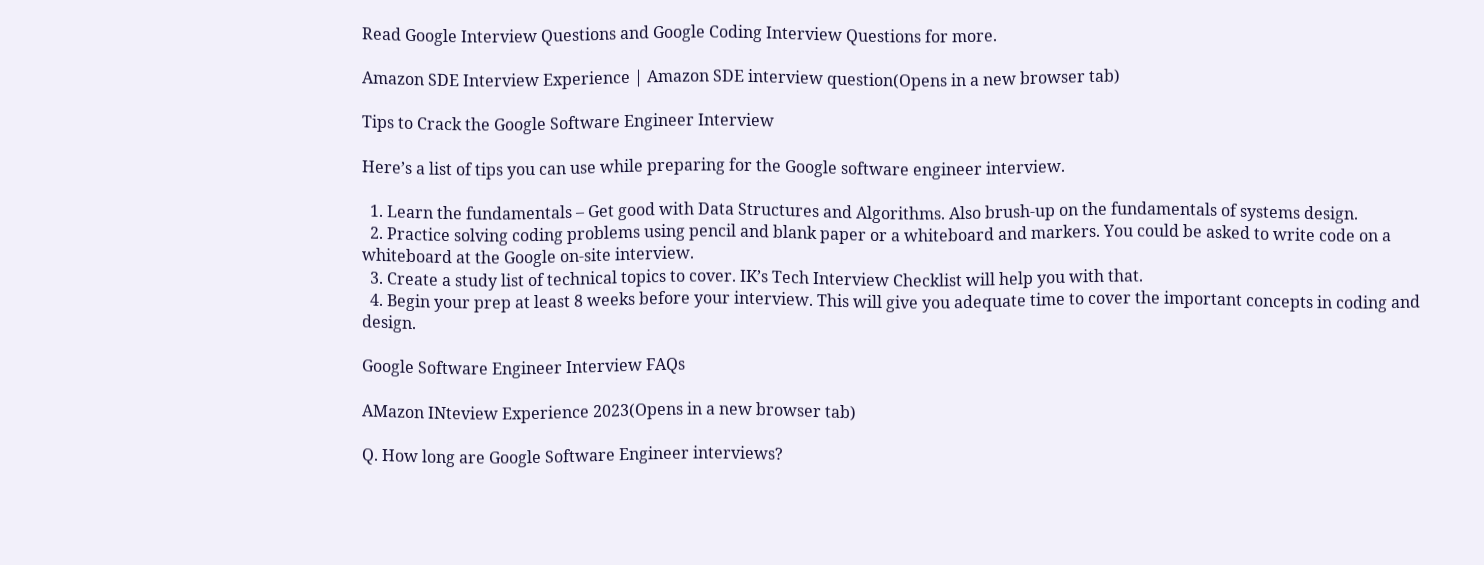Read Google Interview Questions and Google Coding Interview Questions for more.

Amazon SDE Interview Experience | Amazon SDE interview question(Opens in a new browser tab)

Tips to Crack the Google Software Engineer Interview

Here’s a list of tips you can use while preparing for the Google software engineer interview.

  1. Learn the fundamentals – Get good with Data Structures and Algorithms. Also brush-up on the fundamentals of systems design.
  2. Practice solving coding problems using pencil and blank paper or a whiteboard and markers. You could be asked to write code on a whiteboard at the Google on-site interview.
  3. Create a study list of technical topics to cover. IK’s Tech Interview Checklist will help you with that.
  4. Begin your prep at least 8 weeks before your interview. This will give you adequate time to cover the important concepts in coding and design.

Google Software Engineer Interview FAQs

AMazon INteview Experience 2023(Opens in a new browser tab)

Q. How long are Google Software Engineer interviews?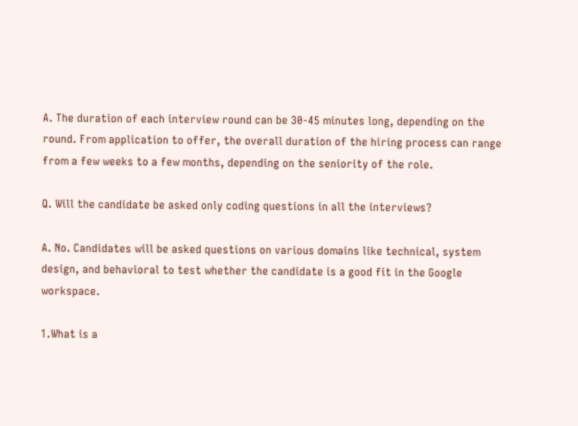A. The duration of each interview round can be 30-45 minutes long, depending on the round. From application to offer, the overall duration of the hiring process can range from a few weeks to a few months, depending on the seniority of the role.

Q. Will the candidate be asked only coding questions in all the interviews?

A. No. Candidates will be asked questions on various domains like technical, system design, and behavioral to test whether the candidate is a good fit in the Google workspace.

1.What is a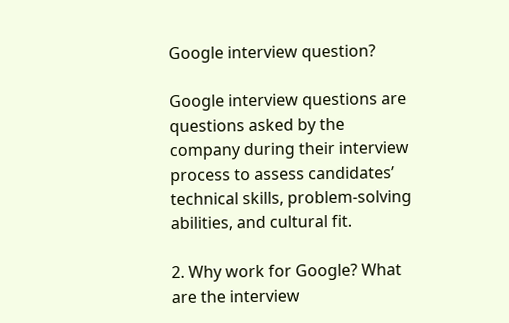Google interview question?

Google interview questions are questions asked by the company during their interview process to assess candidates’ technical skills, problem-solving abilities, and cultural fit.

2. Why work for Google? What are the interview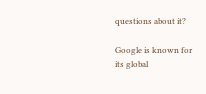questions about it?

Google is known for its global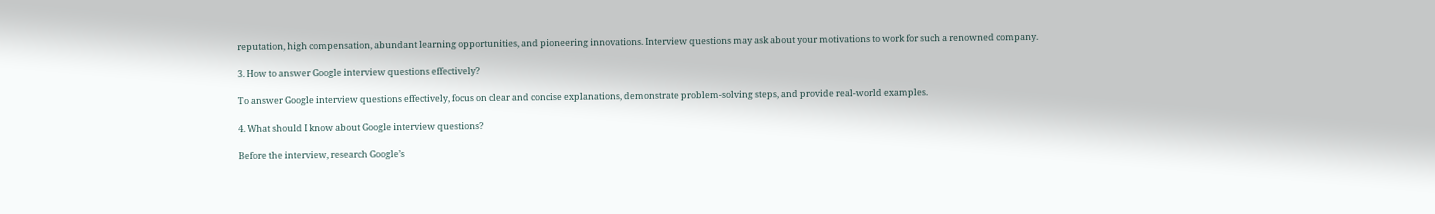reputation, high compensation, abundant learning opportunities, and pioneering innovations. Interview questions may ask about your motivations to work for such a renowned company.

3. How to answer Google interview questions effectively?

To answer Google interview questions effectively, focus on clear and concise explanations, demonstrate problem-solving steps, and provide real-world examples.

4. What should I know about Google interview questions?

Before the interview, research Google’s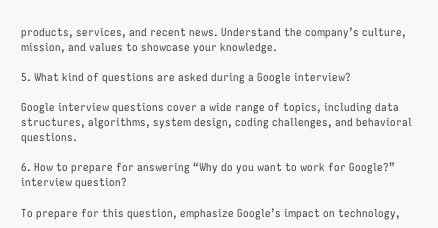products, services, and recent news. Understand the company’s culture, mission, and values to showcase your knowledge.

5. What kind of questions are asked during a Google interview?

Google interview questions cover a wide range of topics, including data structures, algorithms, system design, coding challenges, and behavioral questions.

6. How to prepare for answering “Why do you want to work for Google?” interview question?

To prepare for this question, emphasize Google’s impact on technology,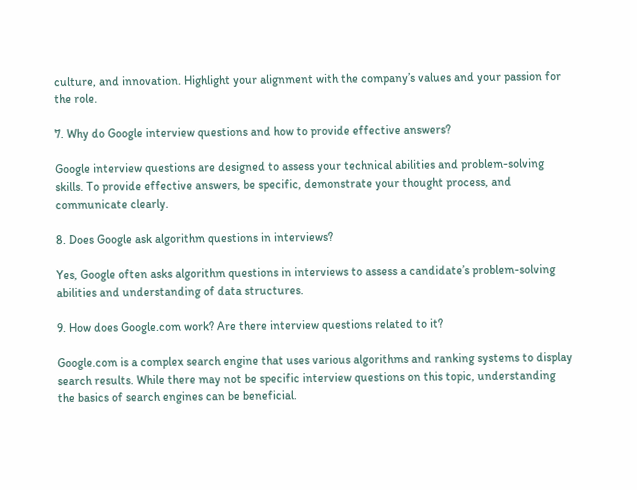culture, and innovation. Highlight your alignment with the company’s values and your passion for the role.

7. Why do Google interview questions and how to provide effective answers?

Google interview questions are designed to assess your technical abilities and problem-solving skills. To provide effective answers, be specific, demonstrate your thought process, and communicate clearly.

8. Does Google ask algorithm questions in interviews?

Yes, Google often asks algorithm questions in interviews to assess a candidate’s problem-solving abilities and understanding of data structures.

9. How does Google.com work? Are there interview questions related to it?

Google.com is a complex search engine that uses various algorithms and ranking systems to display search results. While there may not be specific interview questions on this topic, understanding the basics of search engines can be beneficial.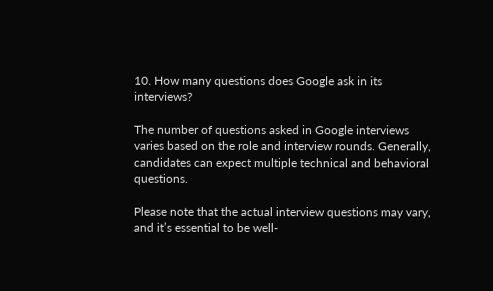10. How many questions does Google ask in its interviews?

The number of questions asked in Google interviews varies based on the role and interview rounds. Generally, candidates can expect multiple technical and behavioral questions.

Please note that the actual interview questions may vary, and it’s essential to be well-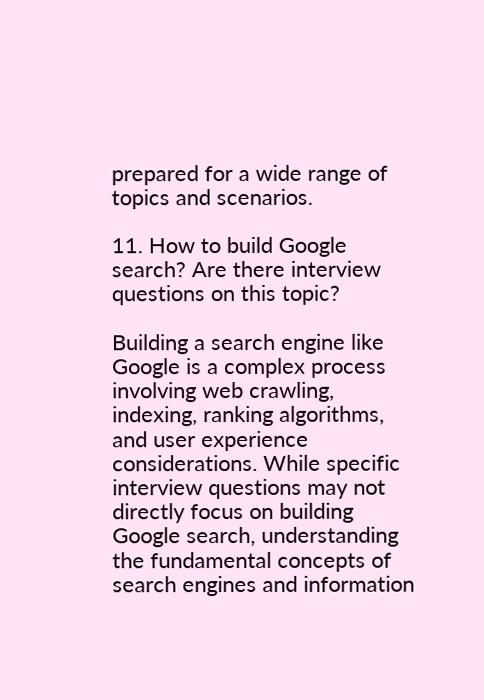prepared for a wide range of topics and scenarios.

11. How to build Google search? Are there interview questions on this topic?

Building a search engine like Google is a complex process involving web crawling, indexing, ranking algorithms, and user experience considerations. While specific interview questions may not directly focus on building Google search, understanding the fundamental concepts of search engines and information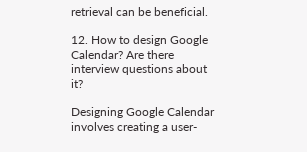retrieval can be beneficial.

12. How to design Google Calendar? Are there interview questions about it?

Designing Google Calendar involves creating a user-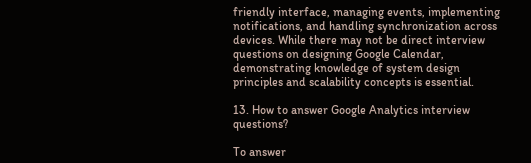friendly interface, managing events, implementing notifications, and handling synchronization across devices. While there may not be direct interview questions on designing Google Calendar, demonstrating knowledge of system design principles and scalability concepts is essential.

13. How to answer Google Analytics interview questions?

To answer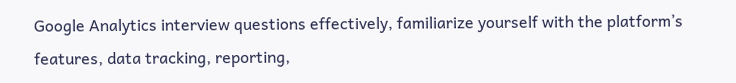Google Analytics interview questions effectively, familiarize yourself with the platform’s features, data tracking, reporting,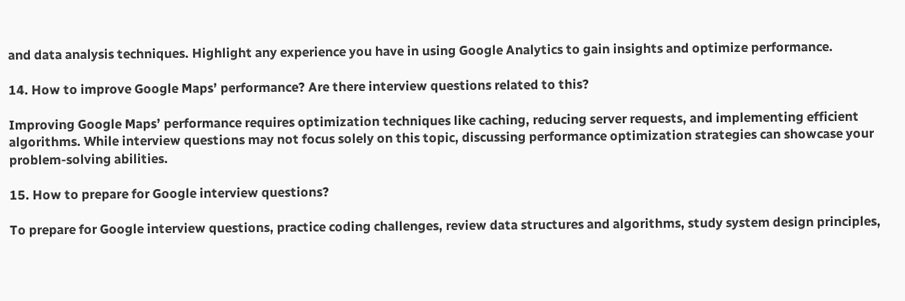and data analysis techniques. Highlight any experience you have in using Google Analytics to gain insights and optimize performance.

14. How to improve Google Maps’ performance? Are there interview questions related to this?

Improving Google Maps’ performance requires optimization techniques like caching, reducing server requests, and implementing efficient algorithms. While interview questions may not focus solely on this topic, discussing performance optimization strategies can showcase your problem-solving abilities.

15. How to prepare for Google interview questions?

To prepare for Google interview questions, practice coding challenges, review data structures and algorithms, study system design principles,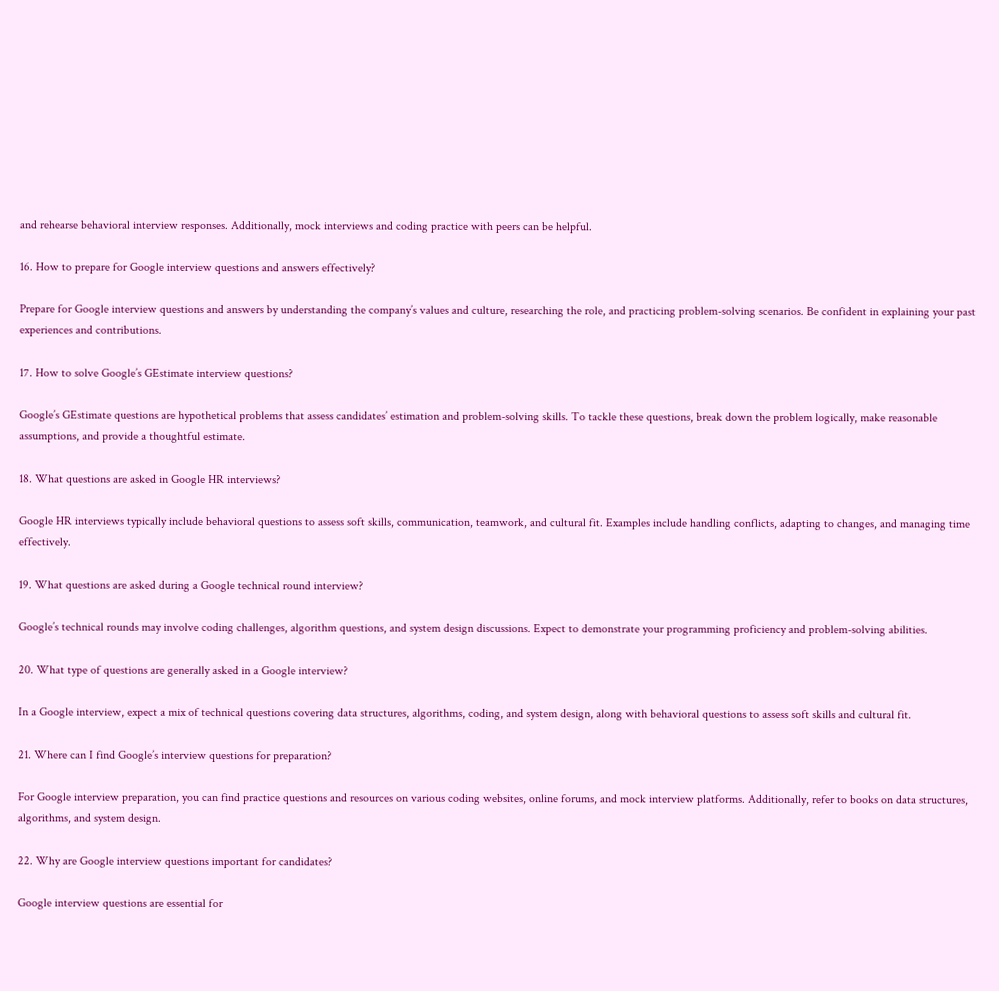and rehearse behavioral interview responses. Additionally, mock interviews and coding practice with peers can be helpful.

16. How to prepare for Google interview questions and answers effectively?

Prepare for Google interview questions and answers by understanding the company’s values and culture, researching the role, and practicing problem-solving scenarios. Be confident in explaining your past experiences and contributions.

17. How to solve Google’s GEstimate interview questions?

Google’s GEstimate questions are hypothetical problems that assess candidates’ estimation and problem-solving skills. To tackle these questions, break down the problem logically, make reasonable assumptions, and provide a thoughtful estimate.

18. What questions are asked in Google HR interviews?

Google HR interviews typically include behavioral questions to assess soft skills, communication, teamwork, and cultural fit. Examples include handling conflicts, adapting to changes, and managing time effectively.

19. What questions are asked during a Google technical round interview?

Google’s technical rounds may involve coding challenges, algorithm questions, and system design discussions. Expect to demonstrate your programming proficiency and problem-solving abilities.

20. What type of questions are generally asked in a Google interview?

In a Google interview, expect a mix of technical questions covering data structures, algorithms, coding, and system design, along with behavioral questions to assess soft skills and cultural fit.

21. Where can I find Google’s interview questions for preparation?

For Google interview preparation, you can find practice questions and resources on various coding websites, online forums, and mock interview platforms. Additionally, refer to books on data structures, algorithms, and system design.

22. Why are Google interview questions important for candidates?

Google interview questions are essential for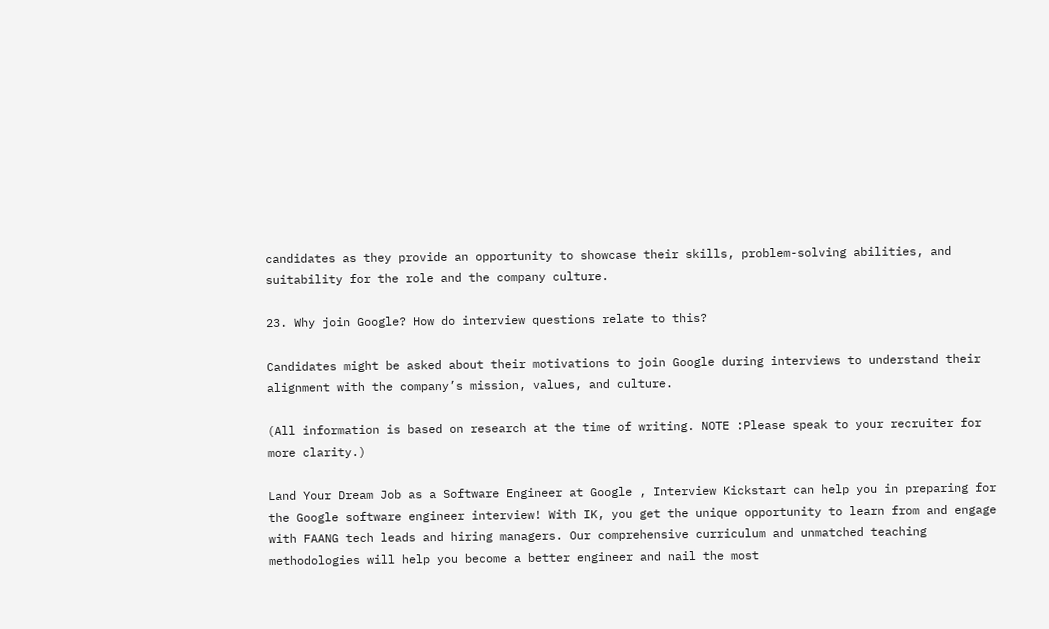candidates as they provide an opportunity to showcase their skills, problem-solving abilities, and suitability for the role and the company culture.

23. Why join Google? How do interview questions relate to this?

Candidates might be asked about their motivations to join Google during interviews to understand their alignment with the company’s mission, values, and culture.

(All information is based on research at the time of writing. NOTE :Please speak to your recruiter for more clarity.)

Land Your Dream Job as a Software Engineer at Google , Interview Kickstart can help you in preparing for the Google software engineer interview! With IK, you get the unique opportunity to learn from and engage with FAANG tech leads and hiring managers. Our comprehensive curriculum and unmatched teaching methodologies will help you become a better engineer and nail the most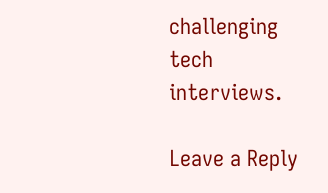challenging tech interviews.

Leave a Reply